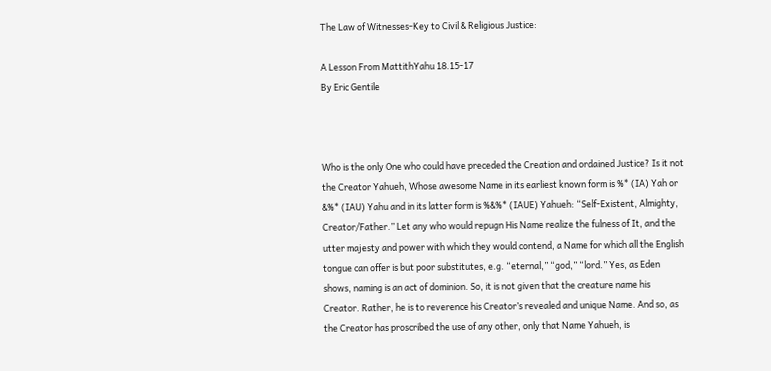The Law of Witnesses-Key to Civil & Religious Justice:

A Lesson From MattithYahu 18.15-17
By Eric Gentile



Who is the only One who could have preceded the Creation and ordained Justice? Is it not the Creator Yahueh, Whose awesome Name in its earliest known form is %* (IA) Yah or &%* (IAU) Yahu and in its latter form is %&%* (IAUE) Yahueh: “Self-Existent, Almighty, Creator/Father.” Let any who would repugn His Name realize the fulness of It, and the utter majesty and power with which they would contend, a Name for which all the English tongue can offer is but poor substitutes, e.g. “eternal,” “god,” “lord.” Yes, as Eden shows, naming is an act of dominion. So, it is not given that the creature name his Creator. Rather, he is to reverence his Creator’s revealed and unique Name. And so, as the Creator has proscribed the use of any other, only that Name Yahueh, is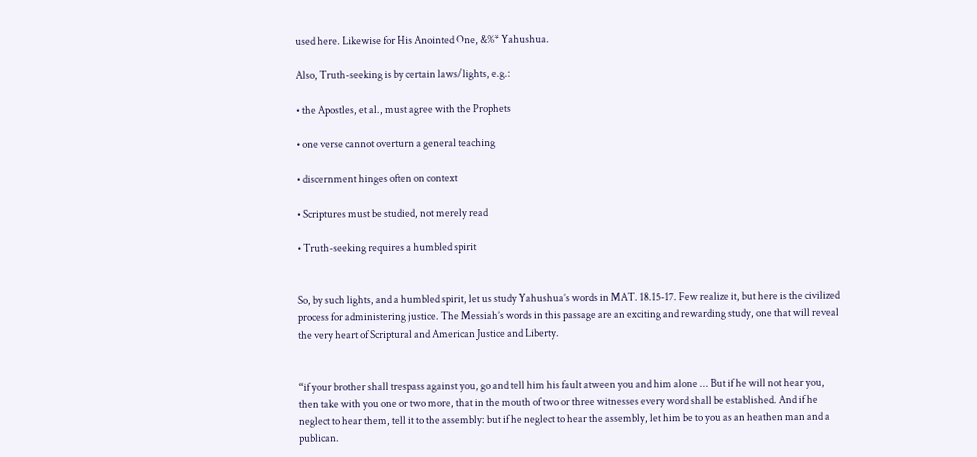used here. Likewise for His Anointed One, &%* Yahushua.

Also, Truth-seeking is by certain laws/lights, e.g.:

• the Apostles, et al., must agree with the Prophets

• one verse cannot overturn a general teaching

• discernment hinges often on context

• Scriptures must be studied, not merely read

• Truth-seeking requires a humbled spirit


So, by such lights, and a humbled spirit, let us study Yahushua’s words in MAT. 18.15-17. Few realize it, but here is the civilized process for administering justice. The Messiah’s words in this passage are an exciting and rewarding study, one that will reveal the very heart of Scriptural and American Justice and Liberty.


“if your brother shall trespass against you, go and tell him his fault atween you and him alone ... But if he will not hear you, then take with you one or two more, that in the mouth of two or three witnesses every word shall be established. And if he neglect to hear them, tell it to the assembly: but if he neglect to hear the assembly, let him be to you as an heathen man and a publican.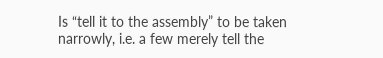Is “tell it to the assembly” to be taken narrowly, i.e. a few merely tell the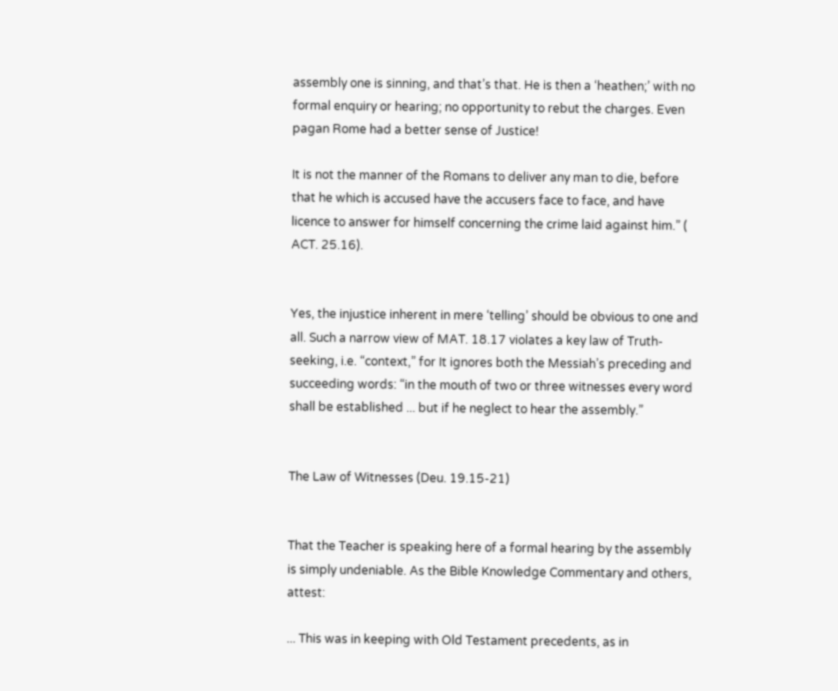assembly one is sinning, and that’s that. He is then a ‘heathen;’ with no formal enquiry or hearing; no opportunity to rebut the charges. Even pagan Rome had a better sense of Justice!

It is not the manner of the Romans to deliver any man to die, before that he which is accused have the accusers face to face, and have licence to answer for himself concerning the crime laid against him.” ( ACT. 25.16).


Yes, the injustice inherent in mere ‘telling’ should be obvious to one and all. Such a narrow view of MAT. 18.17 violates a key law of Truth-seeking, i.e. “context,” for It ignores both the Messiah’s preceding and succeeding words: “in the mouth of two or three witnesses every word shall be established ... but if he neglect to hear the assembly.”


The Law of Witnesses (Deu. 19.15-21)


That the Teacher is speaking here of a formal hearing by the assembly is simply undeniable. As the Bible Knowledge Commentary and others, attest:

... This was in keeping with Old Testament precedents, as in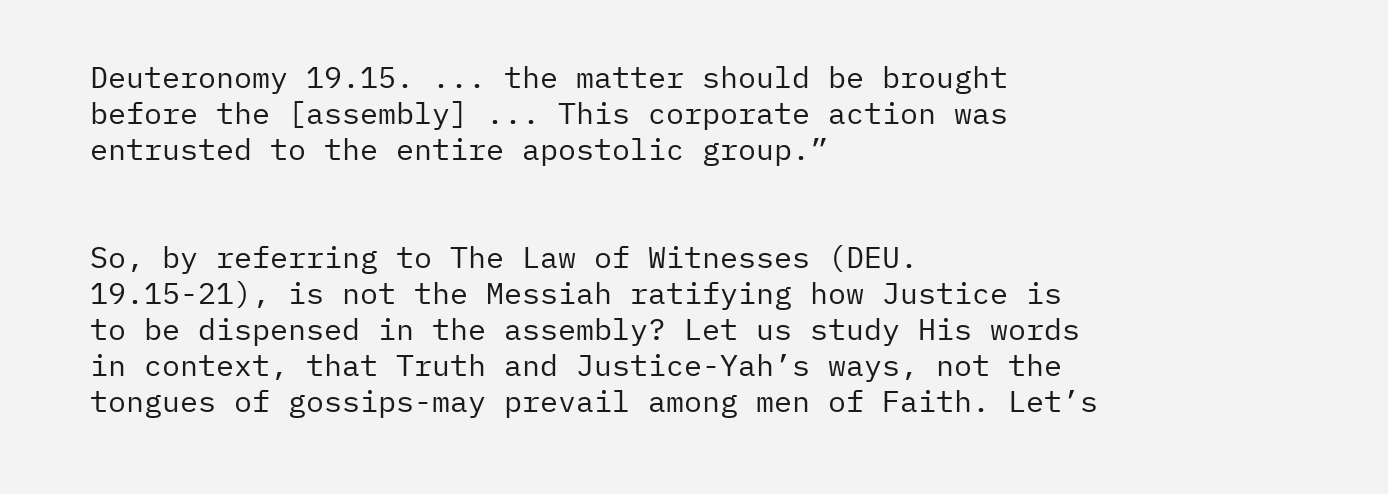Deuteronomy 19.15. ... the matter should be brought before the [assembly] ... This corporate action was entrusted to the entire apostolic group.”


So, by referring to The Law of Witnesses (DEU. 19.15-21), is not the Messiah ratifying how Justice is to be dispensed in the assembly? Let us study His words in context, that Truth and Justice-Yah’s ways, not the tongues of gossips-may prevail among men of Faith. Let’s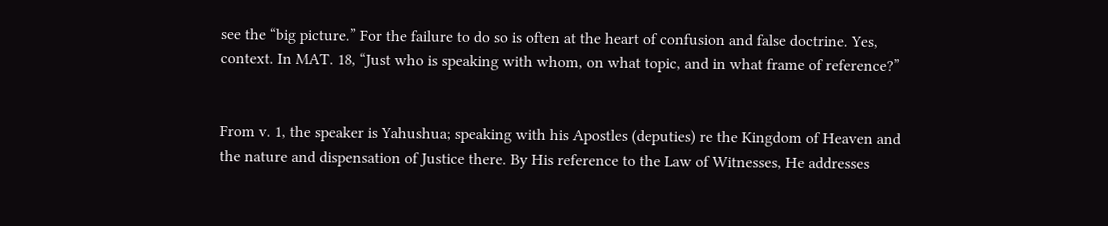see the “big picture.” For the failure to do so is often at the heart of confusion and false doctrine. Yes, context. In MAT. 18, “Just who is speaking with whom, on what topic, and in what frame of reference?”


From v. 1, the speaker is Yahushua; speaking with his Apostles (deputies) re the Kingdom of Heaven and the nature and dispensation of Justice there. By His reference to the Law of Witnesses, He addresses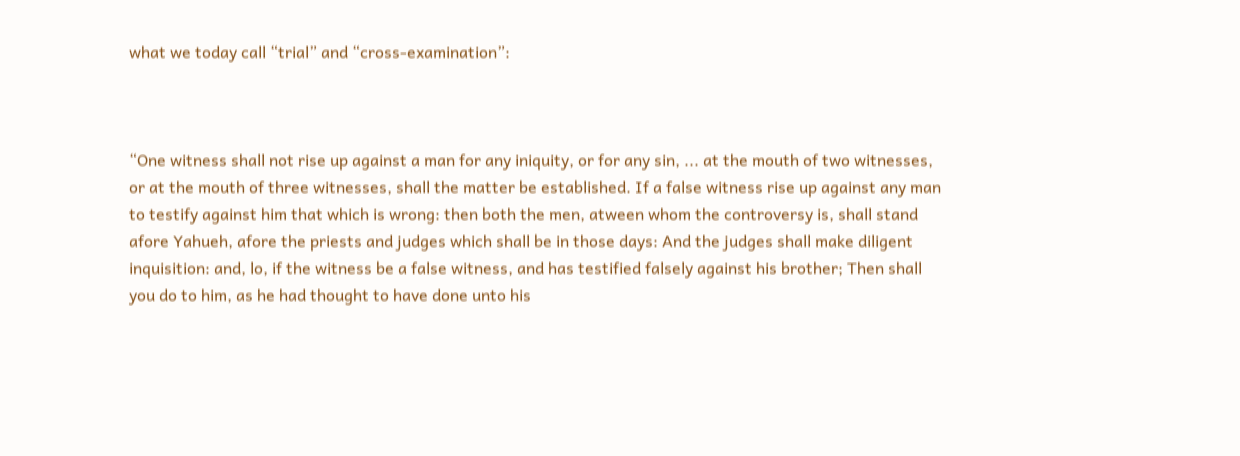what we today call “trial” and “cross-examination”:



“One witness shall not rise up against a man for any iniquity, or for any sin, ... at the mouth of two witnesses, or at the mouth of three witnesses, shall the matter be established. If a false witness rise up against any man to testify against him that which is wrong: then both the men, atween whom the controversy is, shall stand afore Yahueh, afore the priests and judges which shall be in those days: And the judges shall make diligent inquisition: and, lo, if the witness be a false witness, and has testified falsely against his brother; Then shall you do to him, as he had thought to have done unto his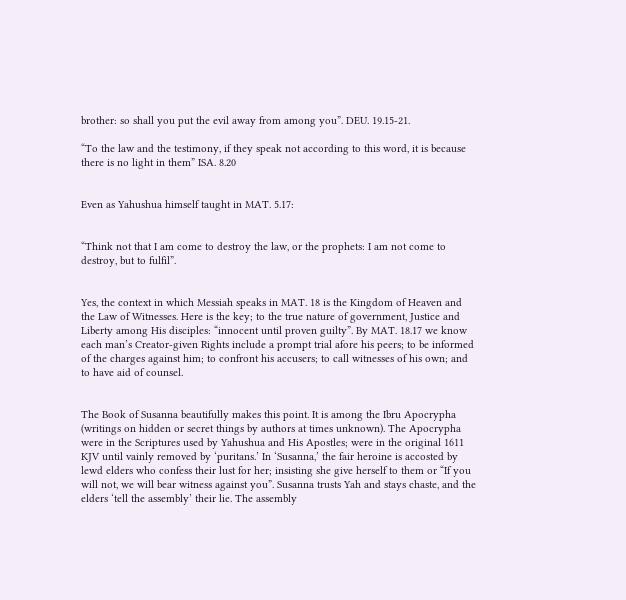brother: so shall you put the evil away from among you”. DEU. 19.15-21.

“To the law and the testimony, if they speak not according to this word, it is because there is no light in them” ISA. 8.20


Even as Yahushua himself taught in MAT. 5.17:


“Think not that I am come to destroy the law, or the prophets: I am not come to destroy, but to fulfil”.


Yes, the context in which Messiah speaks in MAT. 18 is the Kingdom of Heaven and the Law of Witnesses. Here is the key; to the true nature of government, Justice and Liberty among His disciples: “innocent until proven guilty”. By MAT. 18.17 we know each man’s Creator-given Rights include a prompt trial afore his peers; to be informed of the charges against him; to confront his accusers; to call witnesses of his own; and to have aid of counsel.


The Book of Susanna beautifully makes this point. It is among the Ibru Apocrypha (writings on hidden or secret things by authors at times unknown). The Apocrypha were in the Scriptures used by Yahushua and His Apostles; were in the original 1611 KJV until vainly removed by ‘puritans.’ In ‘Susanna,’ the fair heroine is accosted by lewd elders who confess their lust for her; insisting she give herself to them or “If you will not, we will bear witness against you”. Susanna trusts Yah and stays chaste, and the elders ‘tell the assembly’ their lie. The assembly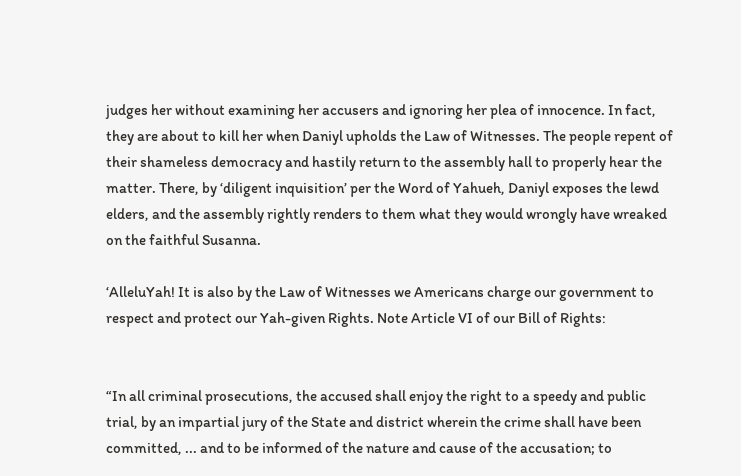judges her without examining her accusers and ignoring her plea of innocence. In fact, they are about to kill her when Daniyl upholds the Law of Witnesses. The people repent of their shameless democracy and hastily return to the assembly hall to properly hear the matter. There, by ‘diligent inquisition’ per the Word of Yahueh, Daniyl exposes the lewd elders, and the assembly rightly renders to them what they would wrongly have wreaked on the faithful Susanna.

‘AlleluYah! It is also by the Law of Witnesses we Americans charge our government to respect and protect our Yah-given Rights. Note Article VI of our Bill of Rights:


“In all criminal prosecutions, the accused shall enjoy the right to a speedy and public trial, by an impartial jury of the State and district wherein the crime shall have been committed, ... and to be informed of the nature and cause of the accusation; to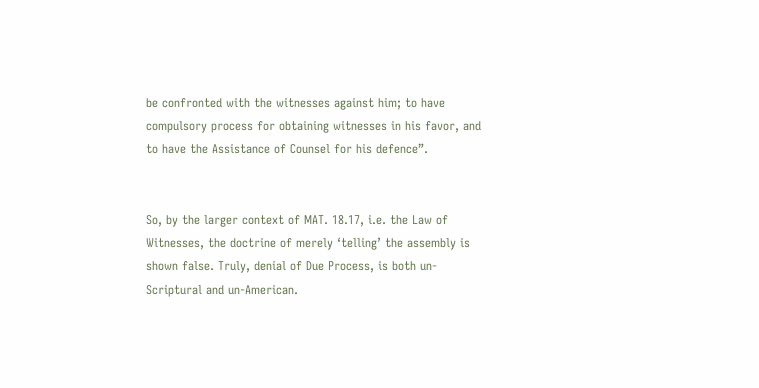be confronted with the witnesses against him; to have compulsory process for obtaining witnesses in his favor, and to have the Assistance of Counsel for his defence”.


So, by the larger context of MAT. 18.17, i.e. the Law of Witnesses, the doctrine of merely ‘telling’ the assembly is shown false. Truly, denial of Due Process, is both un-Scriptural and un-American.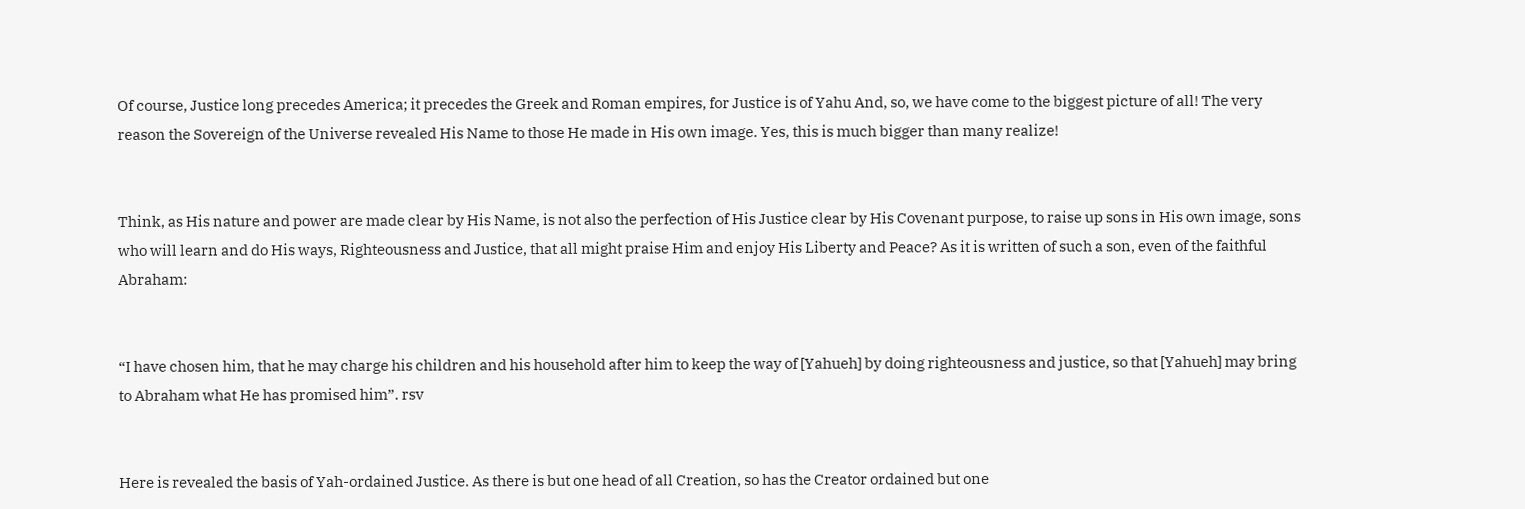Of course, Justice long precedes America; it precedes the Greek and Roman empires, for Justice is of Yahu And, so, we have come to the biggest picture of all! The very reason the Sovereign of the Universe revealed His Name to those He made in His own image. Yes, this is much bigger than many realize!


Think, as His nature and power are made clear by His Name, is not also the perfection of His Justice clear by His Covenant purpose, to raise up sons in His own image, sons who will learn and do His ways, Righteousness and Justice, that all might praise Him and enjoy His Liberty and Peace? As it is written of such a son, even of the faithful Abraham:


“I have chosen him, that he may charge his children and his household after him to keep the way of [Yahueh] by doing righteousness and justice, so that [Yahueh] may bring to Abraham what He has promised him”. rsv


Here is revealed the basis of Yah-ordained Justice. As there is but one head of all Creation, so has the Creator ordained but one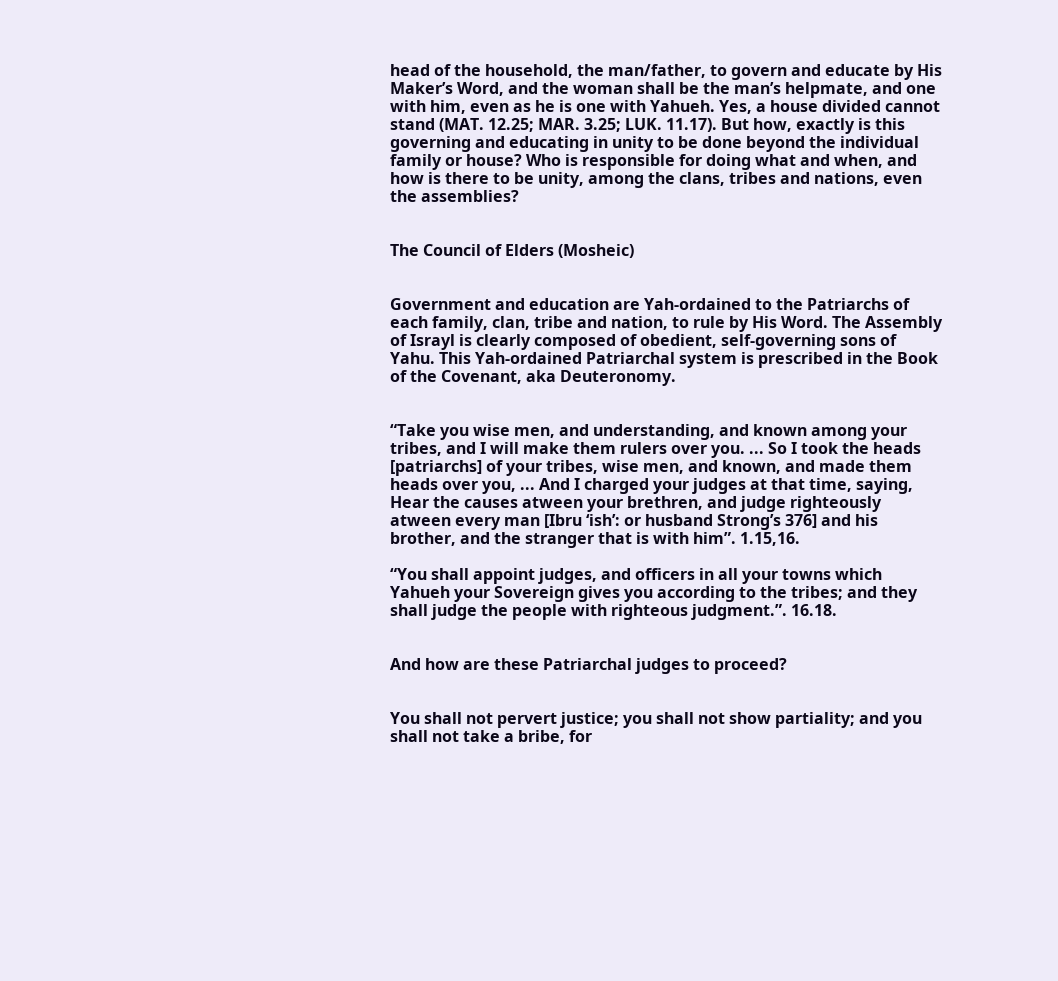head of the household, the man/father, to govern and educate by His Maker’s Word, and the woman shall be the man’s helpmate, and one with him, even as he is one with Yahueh. Yes, a house divided cannot stand (MAT. 12.25; MAR. 3.25; LUK. 11.17). But how, exactly is this governing and educating in unity to be done beyond the individual family or house? Who is responsible for doing what and when, and how is there to be unity, among the clans, tribes and nations, even the assemblies?


The Council of Elders (Mosheic)


Government and education are Yah-ordained to the Patriarchs of each family, clan, tribe and nation, to rule by His Word. The Assembly of Israyl is clearly composed of obedient, self-governing sons of Yahu. This Yah-ordained Patriarchal system is prescribed in the Book of the Covenant, aka Deuteronomy.


“Take you wise men, and understanding, and known among your tribes, and I will make them rulers over you. ... So I took the heads [patriarchs] of your tribes, wise men, and known, and made them heads over you, ... And I charged your judges at that time, saying, Hear the causes atween your brethren, and judge righteously atween every man [Ibru ‘ish’: or husband Strong’s 376] and his brother, and the stranger that is with him”. 1.15,16.

“You shall appoint judges, and officers in all your towns which Yahueh your Sovereign gives you according to the tribes; and they shall judge the people with righteous judgment.”. 16.18.


And how are these Patriarchal judges to proceed?


You shall not pervert justice; you shall not show partiality; and you shall not take a bribe, for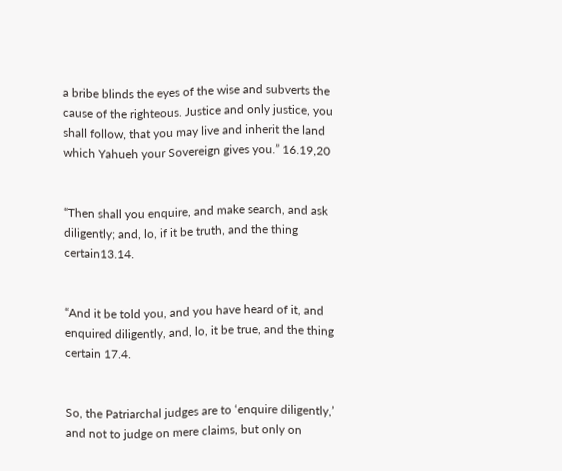a bribe blinds the eyes of the wise and subverts the cause of the righteous. Justice and only justice, you shall follow, that you may live and inherit the land which Yahueh your Sovereign gives you.” 16.19,20


“Then shall you enquire, and make search, and ask diligently; and, lo, if it be truth, and the thing certain13.14.


“And it be told you, and you have heard of it, and enquired diligently, and, lo, it be true, and the thing certain 17.4.


So, the Patriarchal judges are to ‘enquire diligently,’ and not to judge on mere claims, but only on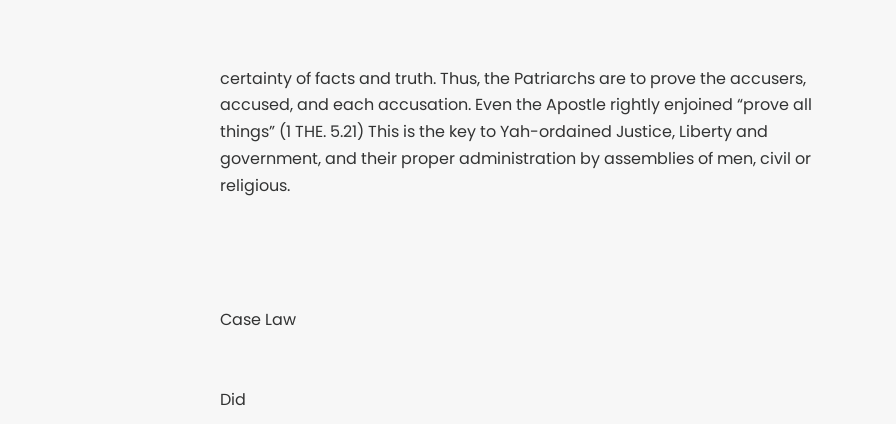certainty of facts and truth. Thus, the Patriarchs are to prove the accusers, accused, and each accusation. Even the Apostle rightly enjoined “prove all things” (1 THE. 5.21) This is the key to Yah-ordained Justice, Liberty and government, and their proper administration by assemblies of men, civil or religious.




Case Law


Did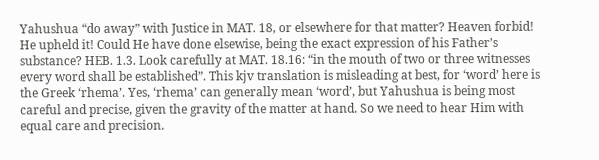Yahushua “do away” with Justice in MAT. 18, or elsewhere for that matter? Heaven forbid! He upheld it! Could He have done elsewise, being the exact expression of his Father’s substance? HEB. 1.3. Look carefully at MAT. 18.16: “in the mouth of two or three witnesses every word shall be established”. This kjv translation is misleading at best, for ‘word’ here is the Greek ‘rhema’. Yes, ‘rhema’ can generally mean ‘word’, but Yahushua is being most careful and precise, given the gravity of the matter at hand. So we need to hear Him with equal care and precision.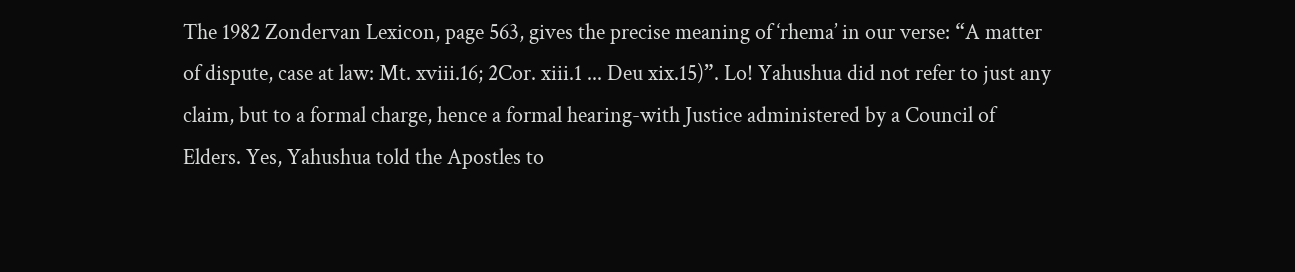The 1982 Zondervan Lexicon, page 563, gives the precise meaning of ‘rhema’ in our verse: “A matter of dispute, case at law: Mt. xviii.16; 2Cor. xiii.1 ... Deu xix.15)”. Lo! Yahushua did not refer to just any claim, but to a formal charge, hence a formal hearing-with Justice administered by a Council of Elders. Yes, Yahushua told the Apostles to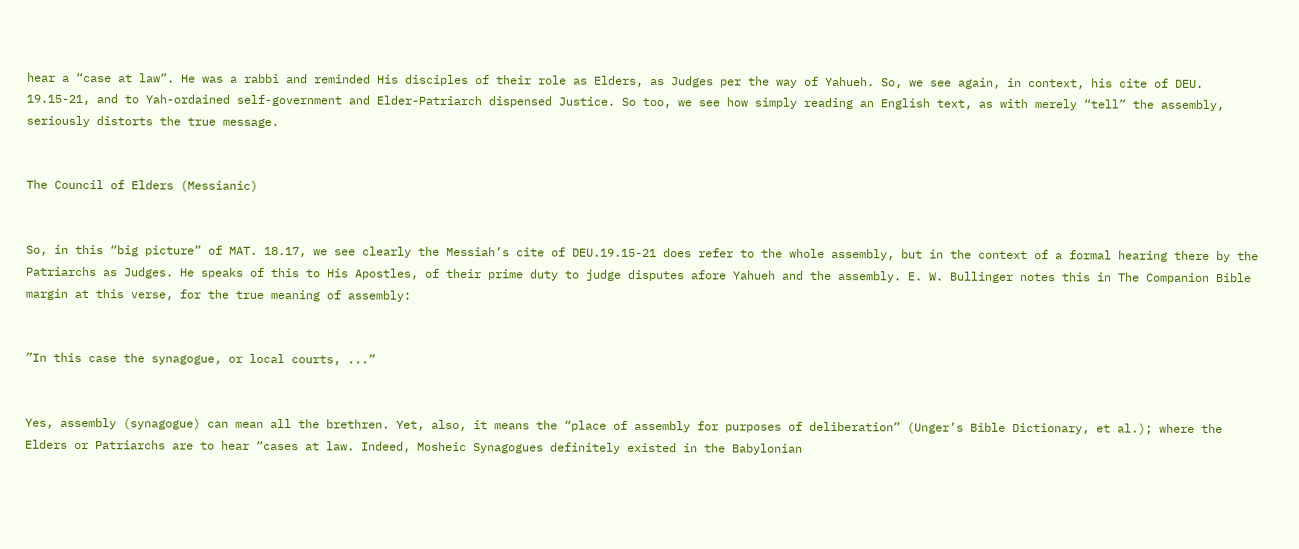hear a “case at law”. He was a rabbi and reminded His disciples of their role as Elders, as Judges per the way of Yahueh. So, we see again, in context, his cite of DEU. 19.15-21, and to Yah-ordained self-government and Elder-Patriarch dispensed Justice. So too, we see how simply reading an English text, as with merely “tell” the assembly, seriously distorts the true message.


The Council of Elders (Messianic)


So, in this “big picture” of MAT. 18.17, we see clearly the Messiah’s cite of DEU.19.15-21 does refer to the whole assembly, but in the context of a formal hearing there by the Patriarchs as Judges. He speaks of this to His Apostles, of their prime duty to judge disputes afore Yahueh and the assembly. E. W. Bullinger notes this in The Companion Bible margin at this verse, for the true meaning of assembly:


”In this case the synagogue, or local courts, ...”


Yes, assembly (synagogue) can mean all the brethren. Yet, also, it means the “place of assembly for purposes of deliberation” (Unger’s Bible Dictionary, et al.); where the Elders or Patriarchs are to hear “cases at law. Indeed, Mosheic Synagogues definitely existed in the Babylonian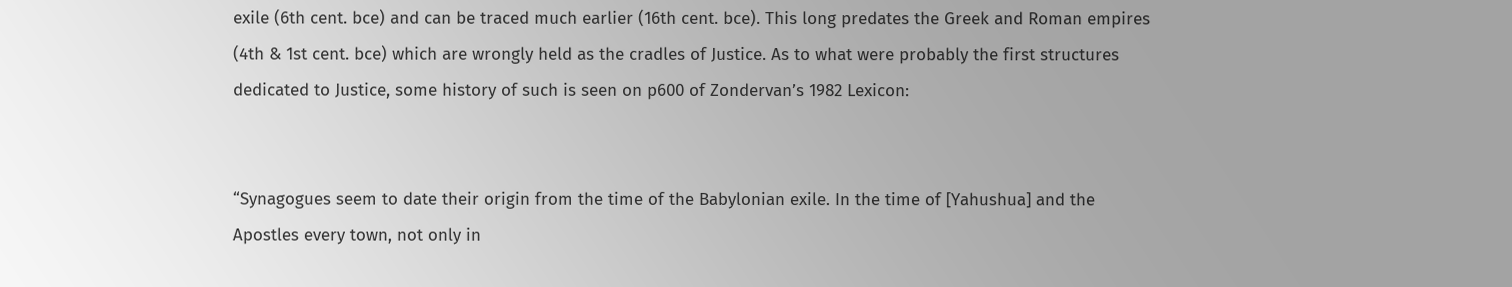exile (6th cent. bce) and can be traced much earlier (16th cent. bce). This long predates the Greek and Roman empires (4th & 1st cent. bce) which are wrongly held as the cradles of Justice. As to what were probably the first structures dedicated to Justice, some history of such is seen on p600 of Zondervan’s 1982 Lexicon:


“Synagogues seem to date their origin from the time of the Babylonian exile. In the time of [Yahushua] and the Apostles every town, not only in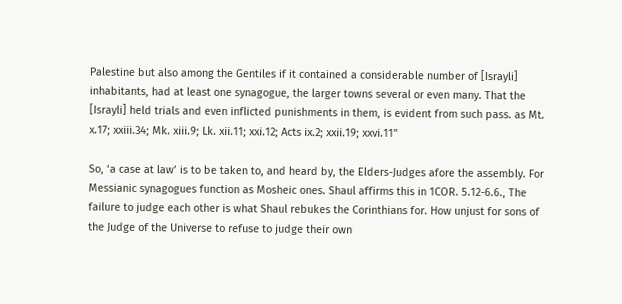Palestine but also among the Gentiles if it contained a considerable number of [Israyli] inhabitants, had at least one synagogue, the larger towns several or even many. That the [Israyli] held trials and even inflicted punishments in them, is evident from such pass. as Mt. x.17; xxiii.34; Mk. xiii.9; Lk. xii.11; xxi.12; Acts ix.2; xxii.19; xxvi.11"

So, ‘a case at law’ is to be taken to, and heard by, the Elders-Judges afore the assembly. For Messianic synagogues function as Mosheic ones. Shaul affirms this in 1COR. 5.12-6.6., The failure to judge each other is what Shaul rebukes the Corinthians for. How unjust for sons of the Judge of the Universe to refuse to judge their own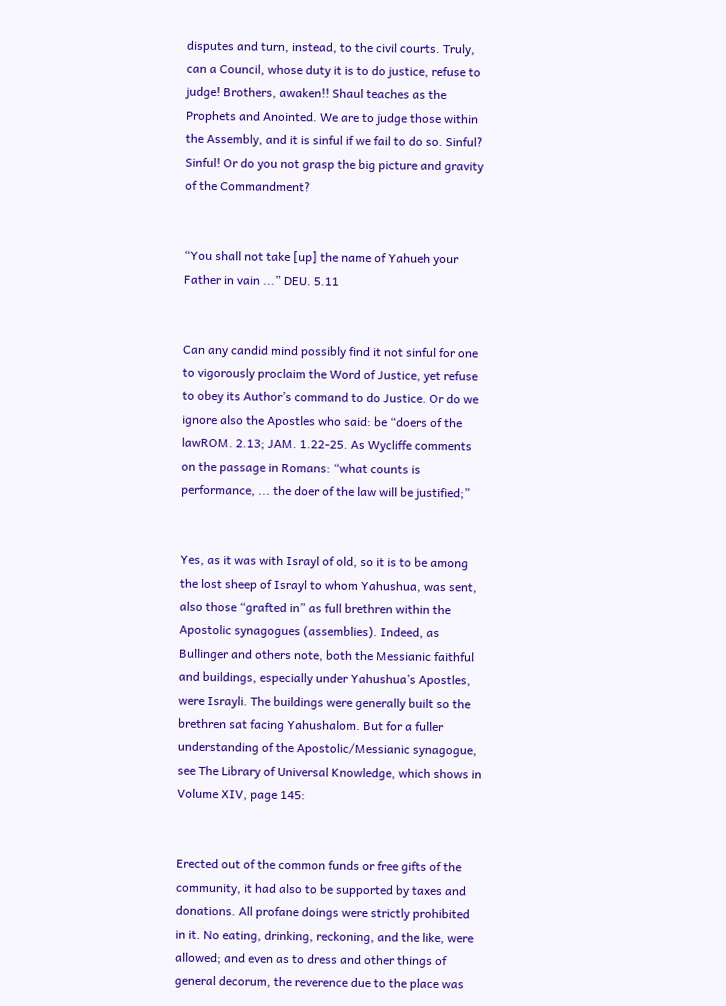disputes and turn, instead, to the civil courts. Truly, can a Council, whose duty it is to do justice, refuse to judge! Brothers, awaken!! Shaul teaches as the Prophets and Anointed. We are to judge those within the Assembly, and it is sinful if we fail to do so. Sinful? Sinful! Or do you not grasp the big picture and gravity of the Commandment?


“You shall not take [up] the name of Yahueh your Father in vain ...” DEU. 5.11


Can any candid mind possibly find it not sinful for one to vigorously proclaim the Word of Justice, yet refuse to obey its Author’s command to do Justice. Or do we ignore also the Apostles who said: be “doers of the lawROM. 2.13; JAM. 1.22-25. As Wycliffe comments on the passage in Romans: “what counts is performance, ... the doer of the law will be justified;”


Yes, as it was with Israyl of old, so it is to be among the lost sheep of Israyl to whom Yahushua, was sent, also those “grafted in” as full brethren within the Apostolic synagogues (assemblies). Indeed, as Bullinger and others note, both the Messianic faithful and buildings, especially under Yahushua’s Apostles, were Israyli. The buildings were generally built so the brethren sat facing Yahushalom. But for a fuller understanding of the Apostolic/Messianic synagogue, see The Library of Universal Knowledge, which shows in Volume XIV, page 145:


Erected out of the common funds or free gifts of the community, it had also to be supported by taxes and donations. All profane doings were strictly prohibited in it. No eating, drinking, reckoning, and the like, were allowed; and even as to dress and other things of general decorum, the reverence due to the place was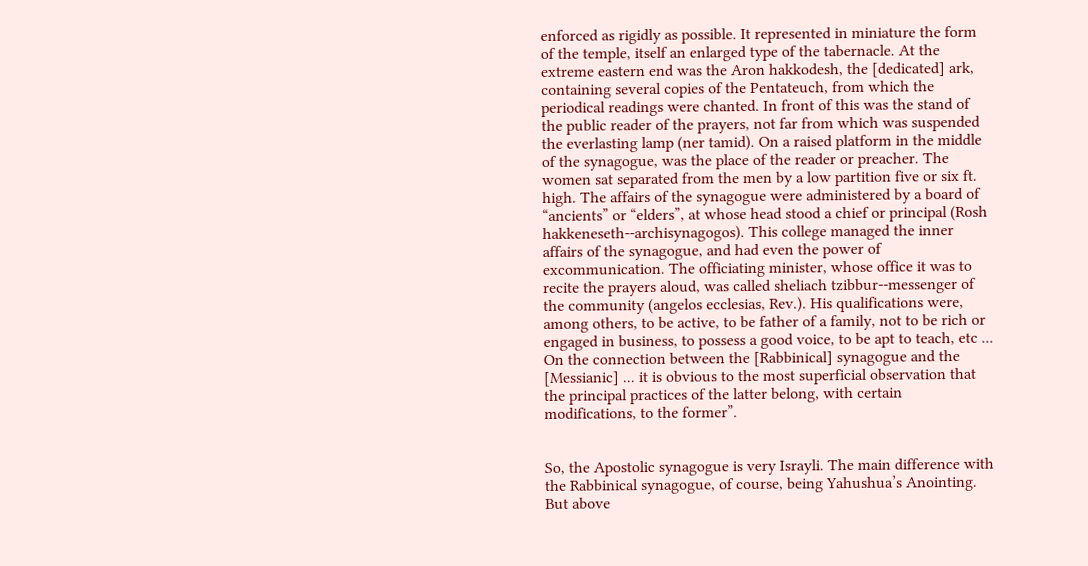enforced as rigidly as possible. It represented in miniature the form of the temple, itself an enlarged type of the tabernacle. At the extreme eastern end was the Aron hakkodesh, the [dedicated] ark, containing several copies of the Pentateuch, from which the periodical readings were chanted. In front of this was the stand of the public reader of the prayers, not far from which was suspended the everlasting lamp (ner tamid). On a raised platform in the middle of the synagogue, was the place of the reader or preacher. The women sat separated from the men by a low partition five or six ft. high. The affairs of the synagogue were administered by a board of “ancients” or “elders”, at whose head stood a chief or principal (Rosh hakkeneseth--archisynagogos). This college managed the inner affairs of the synagogue, and had even the power of excommunication. The officiating minister, whose office it was to recite the prayers aloud, was called sheliach tzibbur--messenger of the community (angelos ecclesias, Rev.). His qualifications were, among others, to be active, to be father of a family, not to be rich or engaged in business, to possess a good voice, to be apt to teach, etc ... On the connection between the [Rabbinical] synagogue and the [Messianic] ... it is obvious to the most superficial observation that the principal practices of the latter belong, with certain modifications, to the former”.


So, the Apostolic synagogue is very Israyli. The main difference with the Rabbinical synagogue, of course, being Yahushua’s Anointing. But above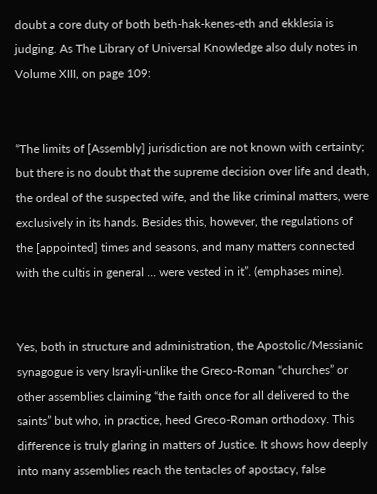doubt a core duty of both beth-hak-kenes-eth and ekklesia is judging. As The Library of Universal Knowledge also duly notes in Volume XIII, on page 109:


“The limits of [Assembly] jurisdiction are not known with certainty; but there is no doubt that the supreme decision over life and death, the ordeal of the suspected wife, and the like criminal matters, were exclusively in its hands. Besides this, however, the regulations of the [appointed] times and seasons, and many matters connected with the cultis in general ... were vested in it”. (emphases mine).


Yes, both in structure and administration, the Apostolic/Messianic synagogue is very Israyli-unlike the Greco-Roman “churches” or other assemblies claiming “the faith once for all delivered to the saints” but who, in practice, heed Greco-Roman orthodoxy. This difference is truly glaring in matters of Justice. It shows how deeply into many assemblies reach the tentacles of apostacy, false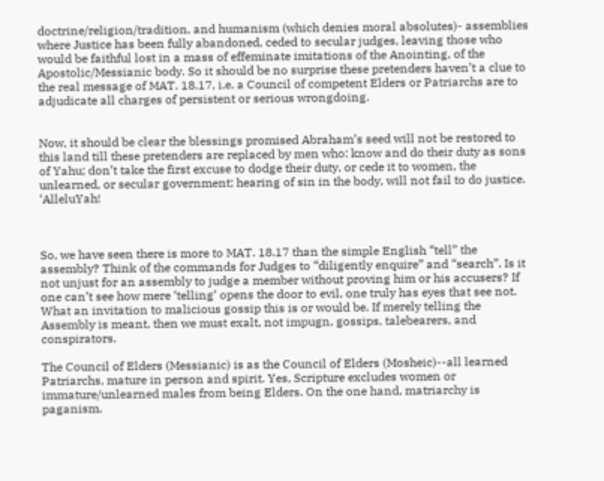doctrine/religion/tradition, and humanism (which denies moral absolutes)- assemblies where Justice has been fully abandoned, ceded to secular judges, leaving those who would be faithful lost in a mass of effeminate imitations of the Anointing, of the Apostolic/Messianic body. So it should be no surprise these pretenders haven’t a clue to the real message of MAT. 18.17, i.e. a Council of competent Elders or Patriarchs are to adjudicate all charges of persistent or serious wrongdoing.


Now, it should be clear the blessings promised Abraham’s seed will not be restored to this land till these pretenders are replaced by men who: know and do their duty as sons of Yahu; don’t take the first excuse to dodge their duty, or cede it to women, the unlearned, or secular government; hearing of sin in the body, will not fail to do justice. ‘AlleluYah!



So, we have seen there is more to MAT. 18.17 than the simple English “tell” the assembly? Think of the commands for Judges to “diligently enquire” and “search”. Is it not unjust for an assembly to judge a member without proving him or his accusers? If one can’t see how mere ‘telling’ opens the door to evil, one truly has eyes that see not. What an invitation to malicious gossip this is or would be. If merely telling the Assembly is meant, then we must exalt, not impugn, gossips, talebearers, and conspirators.

The Council of Elders (Messianic) is as the Council of Elders (Mosheic)--all learned Patriarchs, mature in person and spirit. Yes, Scripture excludes women or immature/unlearned males from being Elders. On the one hand, matriarchy is paganism.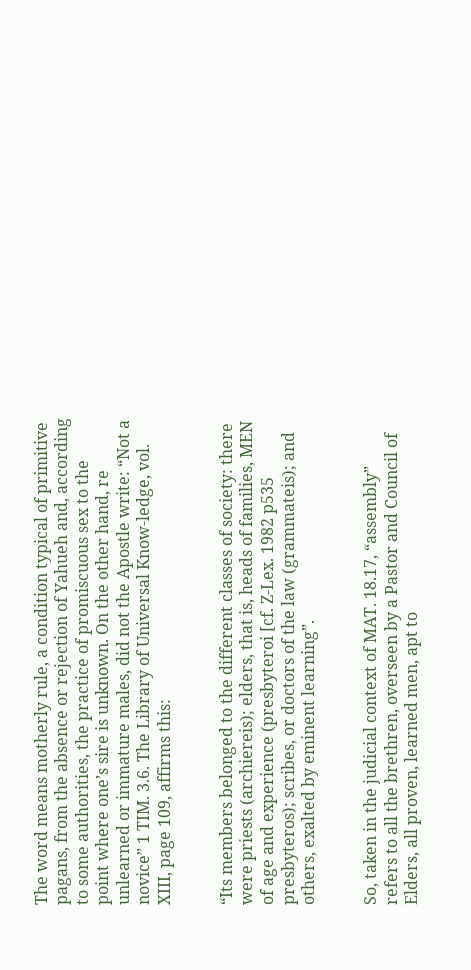The word means motherly rule, a condition typical of primitive pagans, from the absence or rejection of Yahueh and, according to some authorities, the practice of promiscuous sex to the point where one’s sire is unknown. On the other hand, re unlearned or immature males, did not the Apostle write: “Not a novice” 1 TIM. 3.6. The Library of Universal Know-ledge, vol. XIII, page 109, affirms this:


“Its members belonged to the different classes of society: there were priests (archiereis); elders, that is, heads of families, MEN of age and experience (presbyteroi [cf. Z-Lex. 1982 p535 presbyteros); scribes, or doctors of the law (grammateis); and others, exalted by eminent learning”.


So, taken in the judicial context of MAT. 18.17, “assembly” refers to all the brethren, overseen by a Pastor and Council of Elders, all proven, learned men, apt to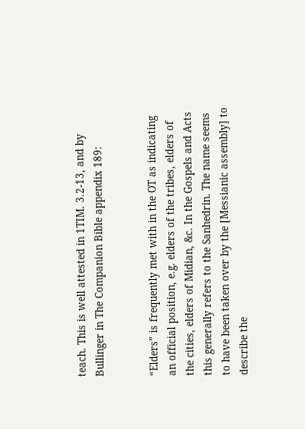teach. This is well attested in 1TIM. 3.2-13, and by Bullinger in The Companion Bible appendix 189:


“Elders” is frequently met with in the OT as indicating an official position, e.g. elders of the tribes, elders of the cities, elders of Midian, &c. In the Gospels and Acts this generally refers to the Sanhedrin. The name seems to have been taken over by the [Messianic assembly] to describe the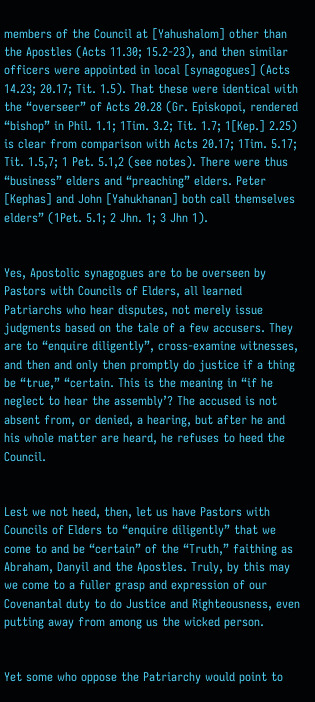members of the Council at [Yahushalom] other than the Apostles (Acts 11.30; 15.2-23), and then similar officers were appointed in local [synagogues] (Acts 14.23; 20.17; Tit. 1.5). That these were identical with the “overseer” of Acts 20.28 (Gr. Episkopoi, rendered “bishop” in Phil. 1.1; 1Tim. 3.2; Tit. 1.7; 1[Kep.] 2.25) is clear from comparison with Acts 20.17; 1Tim. 5.17; Tit. 1.5,7; 1 Pet. 5.1,2 (see notes). There were thus “business” elders and “preaching” elders. Peter [Kephas] and John [Yahukhanan] both call themselves elders” (1Pet. 5.1; 2 Jhn. 1; 3 Jhn 1).


Yes, Apostolic synagogues are to be overseen by Pastors with Councils of Elders, all learned Patriarchs who hear disputes, not merely issue judgments based on the tale of a few accusers. They are to “enquire diligently”, cross-examine witnesses, and then and only then promptly do justice if a thing be “true,” “certain. This is the meaning in “if he neglect to hear the assembly’? The accused is not absent from, or denied, a hearing, but after he and his whole matter are heard, he refuses to heed the Council.


Lest we not heed, then, let us have Pastors with Councils of Elders to “enquire diligently” that we come to and be “certain” of the “Truth,” faithing as Abraham, Danyil and the Apostles. Truly, by this may we come to a fuller grasp and expression of our Covenantal duty to do Justice and Righteousness, even putting away from among us the wicked person.


Yet some who oppose the Patriarchy would point to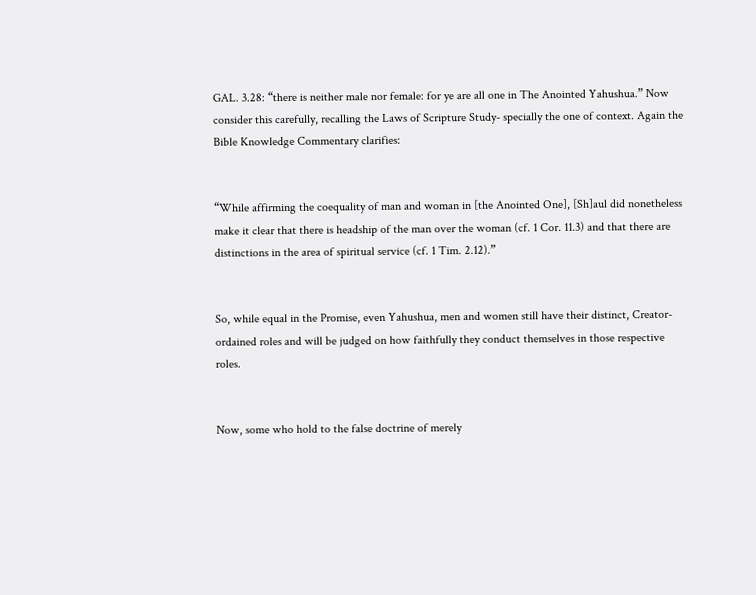GAL. 3.28: “there is neither male nor female: for ye are all one in The Anointed Yahushua.” Now consider this carefully, recalling the Laws of Scripture Study- specially the one of context. Again the Bible Knowledge Commentary clarifies:


“While affirming the coequality of man and woman in [the Anointed One], [Sh]aul did nonetheless make it clear that there is headship of the man over the woman (cf. 1 Cor. 11.3) and that there are distinctions in the area of spiritual service (cf. 1 Tim. 2.12).”


So, while equal in the Promise, even Yahushua, men and women still have their distinct, Creator-ordained roles and will be judged on how faithfully they conduct themselves in those respective roles.


Now, some who hold to the false doctrine of merely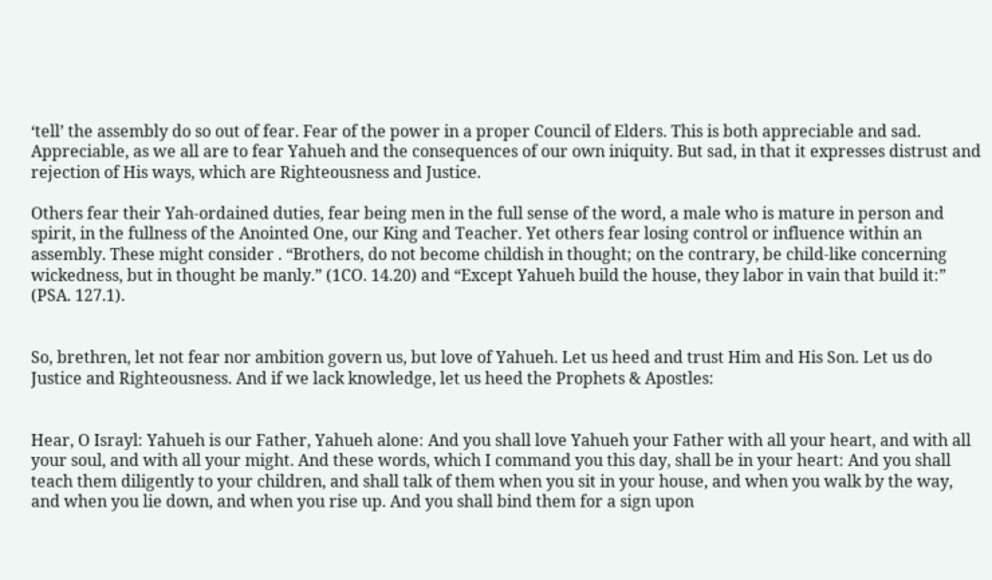‘tell’ the assembly do so out of fear. Fear of the power in a proper Council of Elders. This is both appreciable and sad. Appreciable, as we all are to fear Yahueh and the consequences of our own iniquity. But sad, in that it expresses distrust and rejection of His ways, which are Righteousness and Justice.

Others fear their Yah-ordained duties, fear being men in the full sense of the word, a male who is mature in person and spirit, in the fullness of the Anointed One, our King and Teacher. Yet others fear losing control or influence within an assembly. These might consider . “Brothers, do not become childish in thought; on the contrary, be child-like concerning wickedness, but in thought be manly.” (1CO. 14.20) and “Except Yahueh build the house, they labor in vain that build it:” (PSA. 127.1).


So, brethren, let not fear nor ambition govern us, but love of Yahueh. Let us heed and trust Him and His Son. Let us do Justice and Righteousness. And if we lack knowledge, let us heed the Prophets & Apostles:


Hear, O Israyl: Yahueh is our Father, Yahueh alone: And you shall love Yahueh your Father with all your heart, and with all your soul, and with all your might. And these words, which I command you this day, shall be in your heart: And you shall teach them diligently to your children, and shall talk of them when you sit in your house, and when you walk by the way, and when you lie down, and when you rise up. And you shall bind them for a sign upon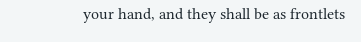your hand, and they shall be as frontlets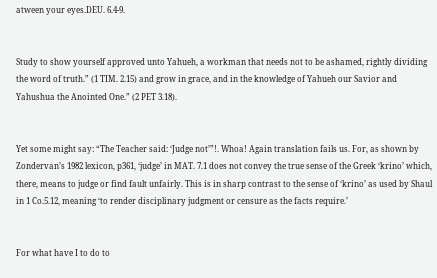atween your eyes.DEU. 6.4-9.


Study to show yourself approved unto Yahueh, a workman that needs not to be ashamed, rightly dividing the word of truth.” (1 TIM. 2.15) and grow in grace, and in the knowledge of Yahueh our Savior and Yahushua the Anointed One.” (2 PET 3.18).


Yet some might say: “The Teacher said: ‘Judge not’”!. Whoa! Again translation fails us. For, as shown by Zondervan’s 1982 lexicon, p361, ‘judge’ in MAT. 7.1 does not convey the true sense of the Greek ‘krino’ which, there, means to judge or find fault unfairly. This is in sharp contrast to the sense of ‘krino’ as used by Shaul in 1 Co.5.12, meaning ‘to render disciplinary judgment or censure as the facts require.’


For what have I to do to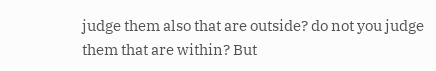judge them also that are outside? do not you judge them that are within? But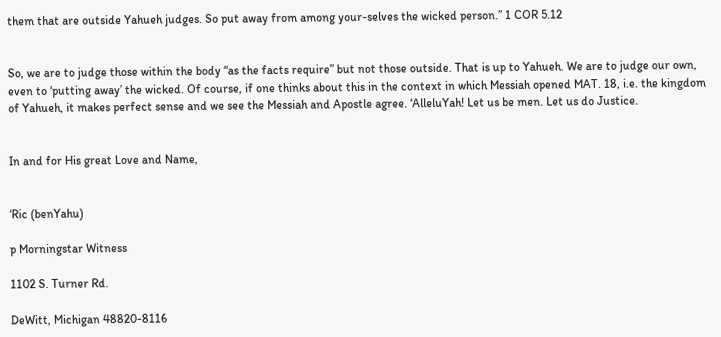them that are outside Yahueh judges. So put away from among your-selves the wicked person.” 1 COR 5.12


So, we are to judge those within the body “as the facts require” but not those outside. That is up to Yahueh. We are to judge our own, even to ‘putting away’ the wicked. Of course, if one thinks about this in the context in which Messiah opened MAT. 18, i.e. the kingdom of Yahueh, it makes perfect sense and we see the Messiah and Apostle agree. ‘AlleluYah! Let us be men. Let us do Justice.


In and for His great Love and Name,


‘Ric (benYahu)

p Morningstar Witness

1102 S. Turner Rd.

DeWitt, Michigan 48820-8116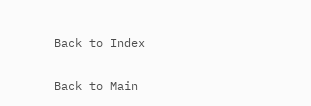Back to Index

Back to Main